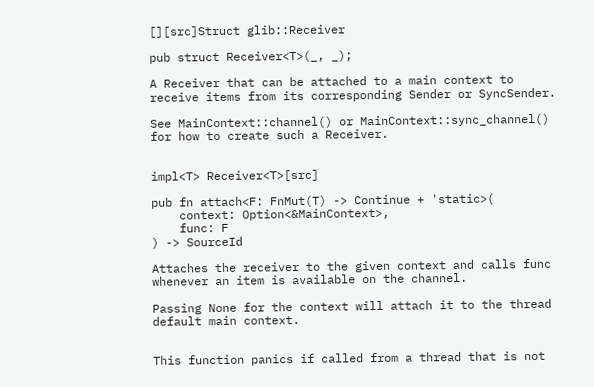[][src]Struct glib::Receiver

pub struct Receiver<T>(_, _);

A Receiver that can be attached to a main context to receive items from its corresponding Sender or SyncSender.

See MainContext::channel() or MainContext::sync_channel() for how to create such a Receiver.


impl<T> Receiver<T>[src]

pub fn attach<F: FnMut(T) -> Continue + 'static>(
    context: Option<&MainContext>,
    func: F
) -> SourceId

Attaches the receiver to the given context and calls func whenever an item is available on the channel.

Passing None for the context will attach it to the thread default main context.


This function panics if called from a thread that is not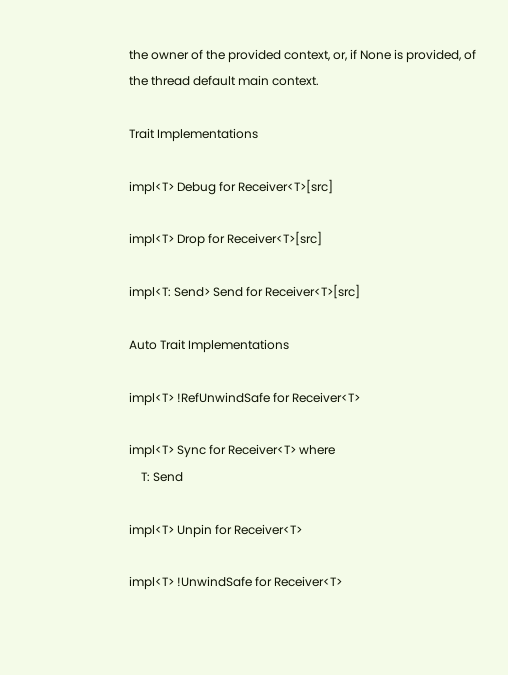the owner of the provided context, or, if None is provided, of the thread default main context.

Trait Implementations

impl<T> Debug for Receiver<T>[src]

impl<T> Drop for Receiver<T>[src]

impl<T: Send> Send for Receiver<T>[src]

Auto Trait Implementations

impl<T> !RefUnwindSafe for Receiver<T>

impl<T> Sync for Receiver<T> where
    T: Send

impl<T> Unpin for Receiver<T>

impl<T> !UnwindSafe for Receiver<T>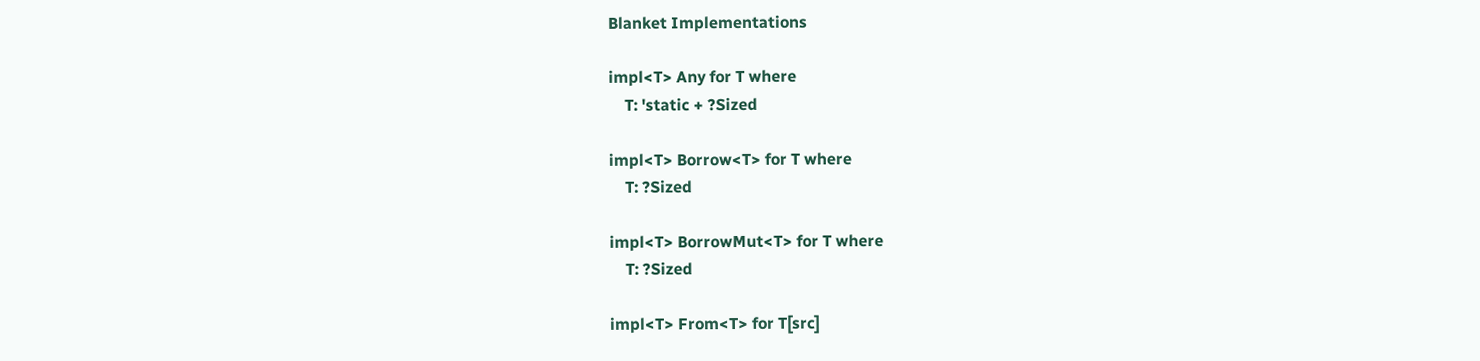Blanket Implementations

impl<T> Any for T where
    T: 'static + ?Sized

impl<T> Borrow<T> for T where
    T: ?Sized

impl<T> BorrowMut<T> for T where
    T: ?Sized

impl<T> From<T> for T[src]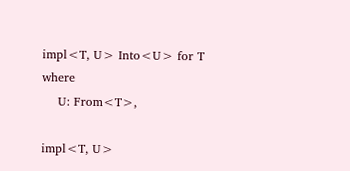impl<T, U> Into<U> for T where
    U: From<T>,

impl<T, U>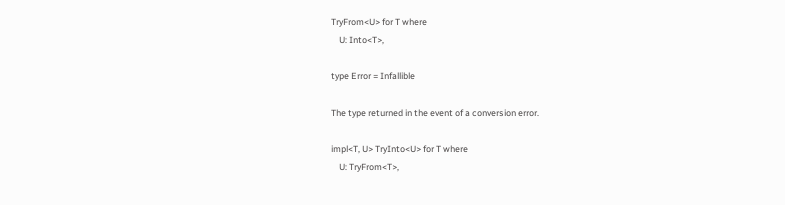TryFrom<U> for T where
    U: Into<T>,

type Error = Infallible

The type returned in the event of a conversion error.

impl<T, U> TryInto<U> for T where
    U: TryFrom<T>,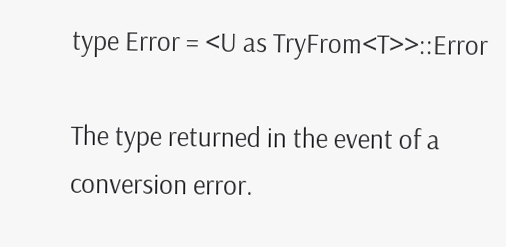type Error = <U as TryFrom<T>>::Error

The type returned in the event of a conversion error.